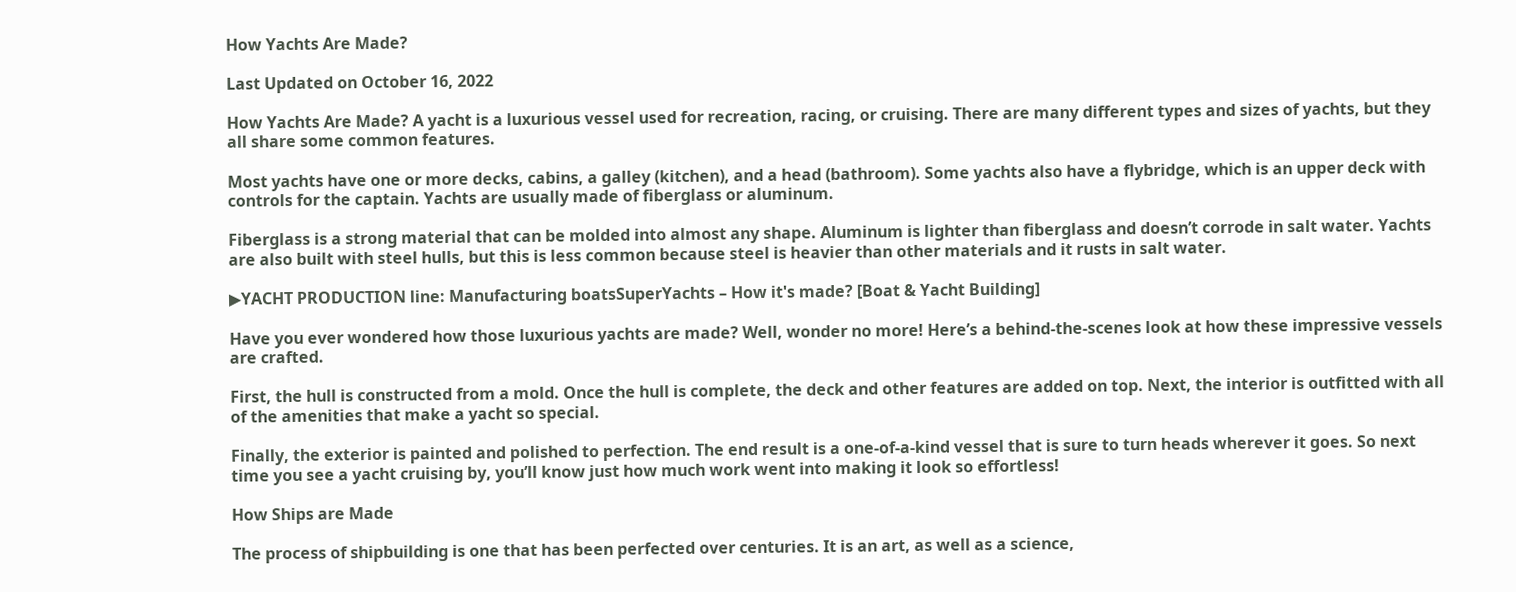How Yachts Are Made?

Last Updated on October 16, 2022

How Yachts Are Made? A yacht is a luxurious vessel used for recreation, racing, or cruising. There are many different types and sizes of yachts, but they all share some common features.

Most yachts have one or more decks, cabins, a galley (kitchen), and a head (bathroom). Some yachts also have a flybridge, which is an upper deck with controls for the captain. Yachts are usually made of fiberglass or aluminum.

Fiberglass is a strong material that can be molded into almost any shape. Aluminum is lighter than fiberglass and doesn’t corrode in salt water. Yachts are also built with steel hulls, but this is less common because steel is heavier than other materials and it rusts in salt water.

▶YACHT PRODUCTION line: Manufacturing boatsSuperYachts – How it's made? [Boat & Yacht Building]

Have you ever wondered how those luxurious yachts are made? Well, wonder no more! Here’s a behind-the-scenes look at how these impressive vessels are crafted.

First, the hull is constructed from a mold. Once the hull is complete, the deck and other features are added on top. Next, the interior is outfitted with all of the amenities that make a yacht so special.

Finally, the exterior is painted and polished to perfection. The end result is a one-of-a-kind vessel that is sure to turn heads wherever it goes. So next time you see a yacht cruising by, you’ll know just how much work went into making it look so effortless!

How Ships are Made

The process of shipbuilding is one that has been perfected over centuries. It is an art, as well as a science,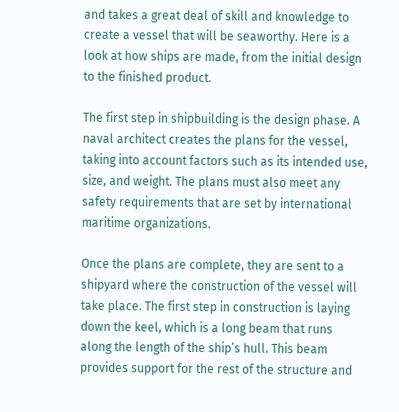and takes a great deal of skill and knowledge to create a vessel that will be seaworthy. Here is a look at how ships are made, from the initial design to the finished product.

The first step in shipbuilding is the design phase. A naval architect creates the plans for the vessel, taking into account factors such as its intended use, size, and weight. The plans must also meet any safety requirements that are set by international maritime organizations.

Once the plans are complete, they are sent to a shipyard where the construction of the vessel will take place. The first step in construction is laying down the keel, which is a long beam that runs along the length of the ship’s hull. This beam provides support for the rest of the structure and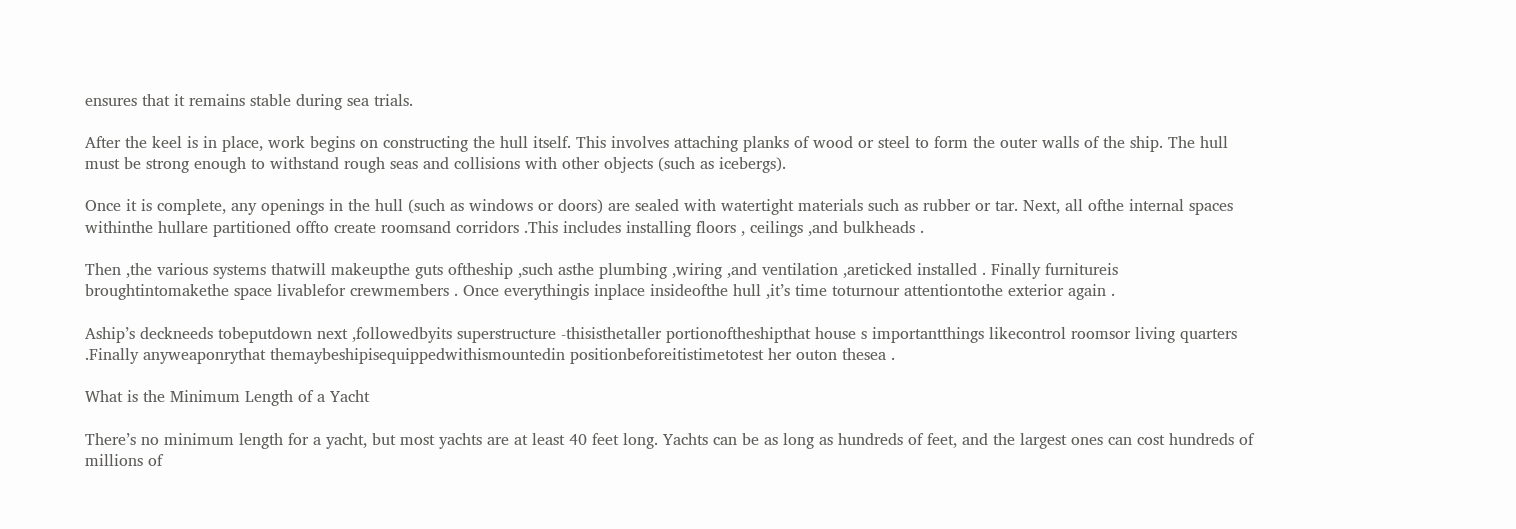ensures that it remains stable during sea trials.

After the keel is in place, work begins on constructing the hull itself. This involves attaching planks of wood or steel to form the outer walls of the ship. The hull must be strong enough to withstand rough seas and collisions with other objects (such as icebergs).

Once it is complete, any openings in the hull (such as windows or doors) are sealed with watertight materials such as rubber or tar. Next, all ofthe internal spaces withinthe hullare partitioned offto create roomsand corridors .This includes installing floors , ceilings ,and bulkheads .

Then ,the various systems thatwill makeupthe guts oftheship ,such asthe plumbing ,wiring ,and ventilation ,areticked installed . Finally furnitureis broughtintomakethe space livablefor crewmembers . Once everythingis inplace insideofthe hull ,it’s time toturnour attentiontothe exterior again .

Aship’s deckneeds tobeputdown next ,followedbyits superstructure -thisisthetaller portionoftheshipthat house s importantthings likecontrol roomsor living quarters .Finally anyweaponrythat themaybeshipisequippedwithismountedin positionbeforeitistimetotest her outon thesea .

What is the Minimum Length of a Yacht

There’s no minimum length for a yacht, but most yachts are at least 40 feet long. Yachts can be as long as hundreds of feet, and the largest ones can cost hundreds of millions of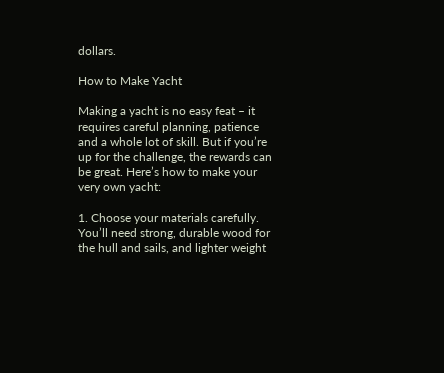dollars.

How to Make Yacht

Making a yacht is no easy feat – it requires careful planning, patience and a whole lot of skill. But if you’re up for the challenge, the rewards can be great. Here’s how to make your very own yacht:

1. Choose your materials carefully. You’ll need strong, durable wood for the hull and sails, and lighter weight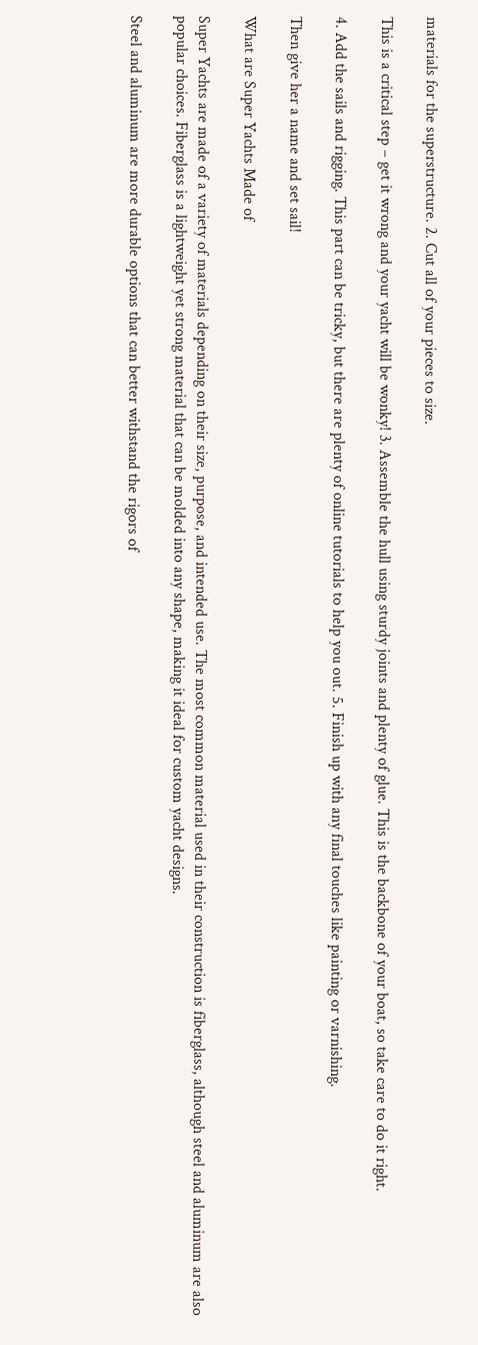materials for the superstructure. 2. Cut all of your pieces to size.

This is a critical step – get it wrong and your yacht will be wonky! 3. Assemble the hull using sturdy joints and plenty of glue. This is the backbone of your boat, so take care to do it right.

4. Add the sails and rigging. This part can be tricky, but there are plenty of online tutorials to help you out. 5. Finish up with any final touches like painting or varnishing.

Then give her a name and set sail!

What are Super Yachts Made of

Super Yachts are made of a variety of materials depending on their size, purpose, and intended use. The most common material used in their construction is fiberglass, although steel and aluminum are also popular choices. Fiberglass is a lightweight yet strong material that can be molded into any shape, making it ideal for custom yacht designs.

Steel and aluminum are more durable options that can better withstand the rigors of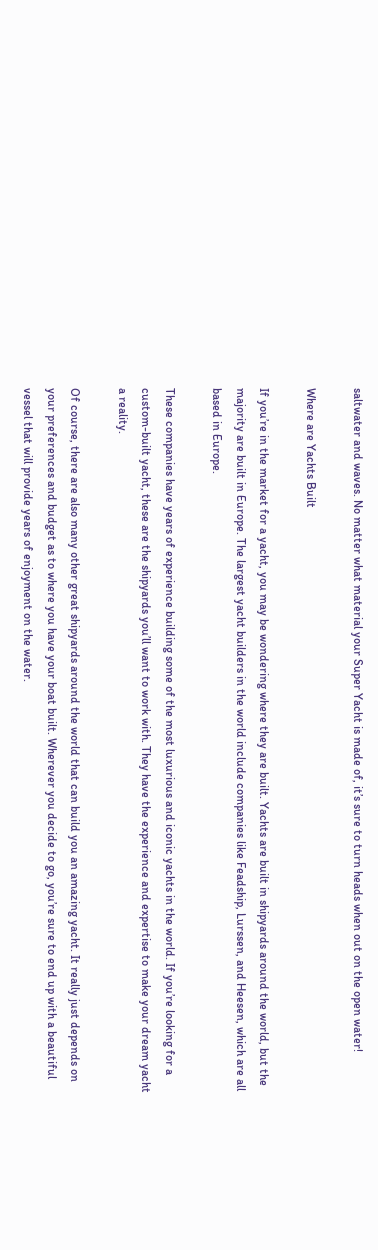saltwater and waves. No matter what material your Super Yacht is made of, it’s sure to turn heads when out on the open water!

Where are Yachts Built

If you’re in the market for a yacht, you may be wondering where they are built. Yachts are built in shipyards around the world, but the majority are built in Europe. The largest yacht builders in the world include companies like Feadship, Lurssen, and Heesen, which are all based in Europe.

These companies have years of experience building some of the most luxurious and iconic yachts in the world. If you’re looking for a custom-built yacht, these are the shipyards you’ll want to work with. They have the experience and expertise to make your dream yacht a reality.

Of course, there are also many other great shipyards around the world that can build you an amazing yacht. It really just depends on your preferences and budget as to where you have your boat built. Wherever you decide to go, you’re sure to end up with a beautiful vessel that will provide years of enjoyment on the water.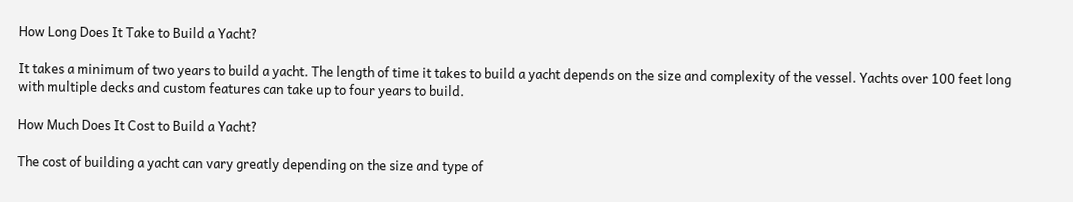How Long Does It Take to Build a Yacht?

It takes a minimum of two years to build a yacht. The length of time it takes to build a yacht depends on the size and complexity of the vessel. Yachts over 100 feet long with multiple decks and custom features can take up to four years to build.

How Much Does It Cost to Build a Yacht?

The cost of building a yacht can vary greatly depending on the size and type of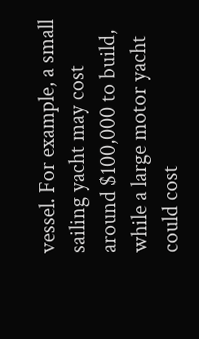vessel. For example, a small sailing yacht may cost around $100,000 to build, while a large motor yacht could cost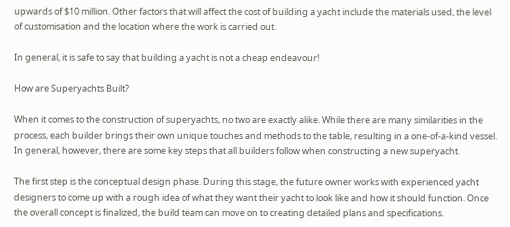upwards of $10 million. Other factors that will affect the cost of building a yacht include the materials used, the level of customisation and the location where the work is carried out.

In general, it is safe to say that building a yacht is not a cheap endeavour!

How are Superyachts Built?

When it comes to the construction of superyachts, no two are exactly alike. While there are many similarities in the process, each builder brings their own unique touches and methods to the table, resulting in a one-of-a-kind vessel. In general, however, there are some key steps that all builders follow when constructing a new superyacht.

The first step is the conceptual design phase. During this stage, the future owner works with experienced yacht designers to come up with a rough idea of what they want their yacht to look like and how it should function. Once the overall concept is finalized, the build team can move on to creating detailed plans and specifications.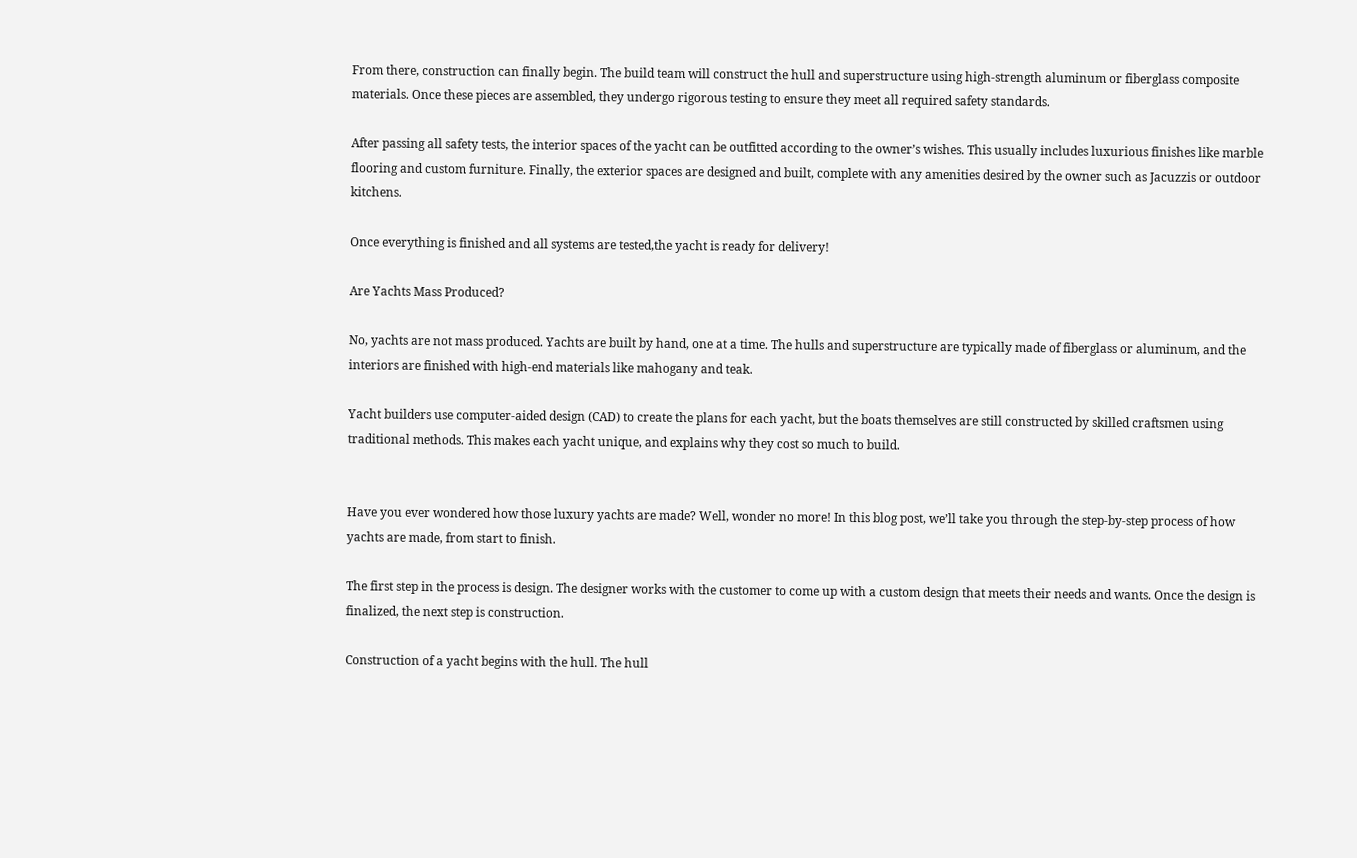From there, construction can finally begin. The build team will construct the hull and superstructure using high-strength aluminum or fiberglass composite materials. Once these pieces are assembled, they undergo rigorous testing to ensure they meet all required safety standards.

After passing all safety tests, the interior spaces of the yacht can be outfitted according to the owner’s wishes. This usually includes luxurious finishes like marble flooring and custom furniture. Finally, the exterior spaces are designed and built, complete with any amenities desired by the owner such as Jacuzzis or outdoor kitchens.

Once everything is finished and all systems are tested,the yacht is ready for delivery!

Are Yachts Mass Produced?

No, yachts are not mass produced. Yachts are built by hand, one at a time. The hulls and superstructure are typically made of fiberglass or aluminum, and the interiors are finished with high-end materials like mahogany and teak.

Yacht builders use computer-aided design (CAD) to create the plans for each yacht, but the boats themselves are still constructed by skilled craftsmen using traditional methods. This makes each yacht unique, and explains why they cost so much to build.


Have you ever wondered how those luxury yachts are made? Well, wonder no more! In this blog post, we’ll take you through the step-by-step process of how yachts are made, from start to finish.

The first step in the process is design. The designer works with the customer to come up with a custom design that meets their needs and wants. Once the design is finalized, the next step is construction.

Construction of a yacht begins with the hull. The hull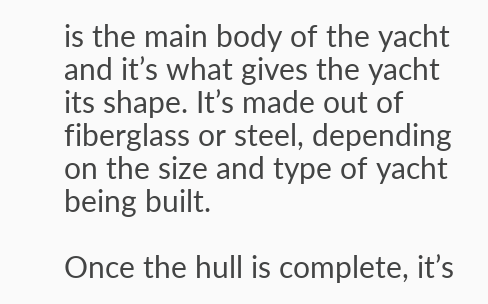is the main body of the yacht and it’s what gives the yacht its shape. It’s made out of fiberglass or steel, depending on the size and type of yacht being built.

Once the hull is complete, it’s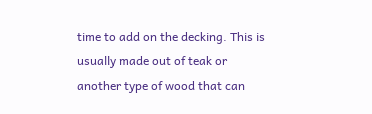time to add on the decking. This is usually made out of teak or another type of wood that can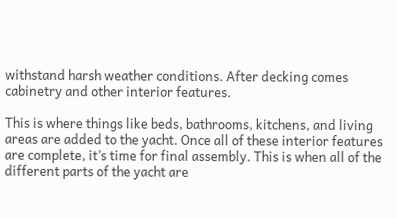withstand harsh weather conditions. After decking comes cabinetry and other interior features.

This is where things like beds, bathrooms, kitchens, and living areas are added to the yacht. Once all of these interior features are complete, it’s time for final assembly. This is when all of the different parts of the yacht are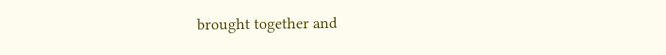brought together and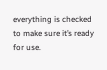everything is checked to make sure it’s ready for use.